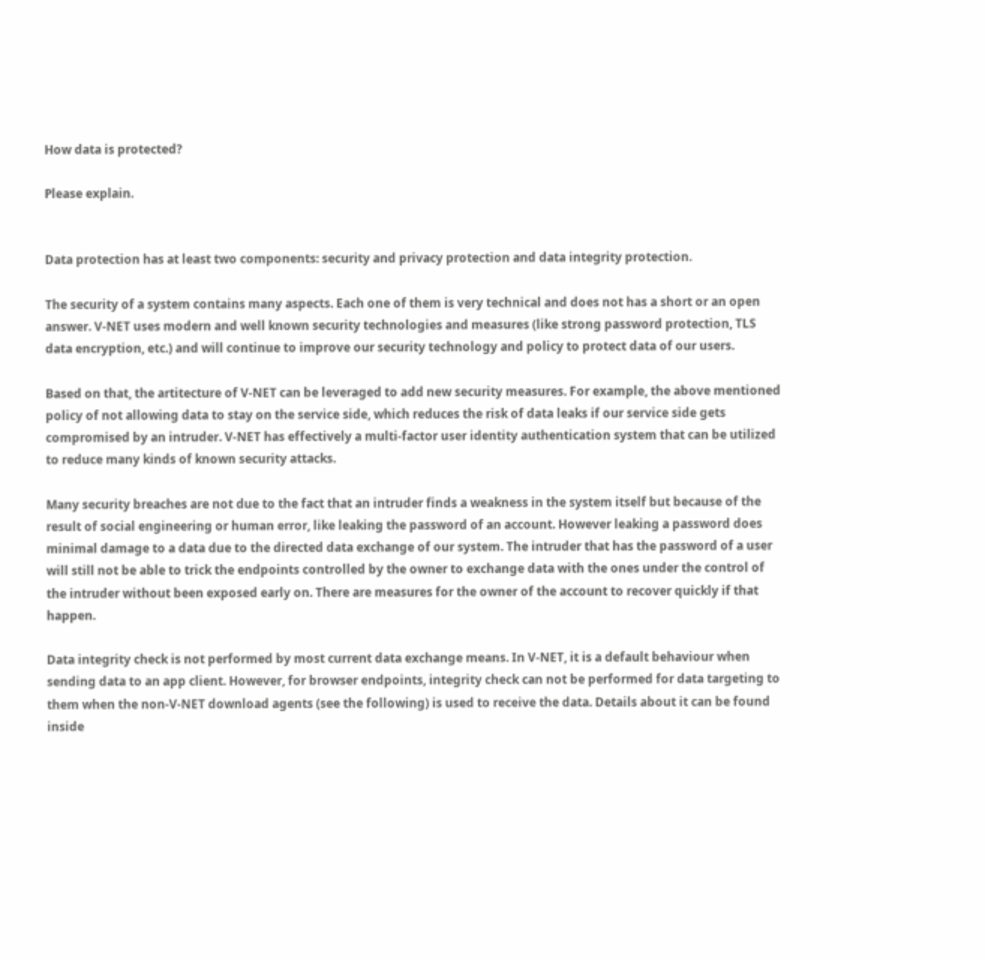How data is protected?

Please explain.


Data protection has at least two components: security and privacy protection and data integrity protection.

The security of a system contains many aspects. Each one of them is very technical and does not has a short or an open answer. V-NET uses modern and well known security technologies and measures (like strong password protection, TLS data encryption, etc.) and will continue to improve our security technology and policy to protect data of our users.

Based on that, the artitecture of V-NET can be leveraged to add new security measures. For example, the above mentioned policy of not allowing data to stay on the service side, which reduces the risk of data leaks if our service side gets compromised by an intruder. V-NET has effectively a multi-factor user identity authentication system that can be utilized to reduce many kinds of known security attacks.

Many security breaches are not due to the fact that an intruder finds a weakness in the system itself but because of the result of social engineering or human error, like leaking the password of an account. However leaking a password does minimal damage to a data due to the directed data exchange of our system. The intruder that has the password of a user will still not be able to trick the endpoints controlled by the owner to exchange data with the ones under the control of the intruder without been exposed early on. There are measures for the owner of the account to recover quickly if that happen.

Data integrity check is not performed by most current data exchange means. In V-NET, it is a default behaviour when sending data to an app client. However, for browser endpoints, integrity check can not be performed for data targeting to them when the non-V-NET download agents (see the following) is used to receive the data. Details about it can be found inside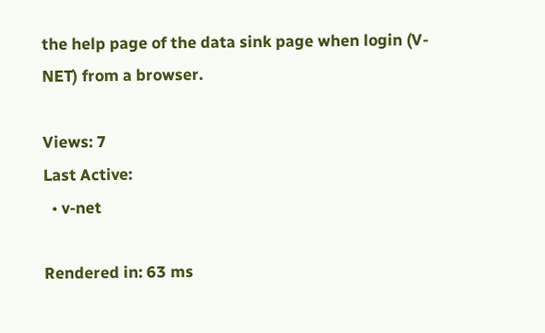the help page of the data sink page when login (V-NET) from a browser.

Views: 7
Last Active:
  • v-net

Rendered in: 63 ms